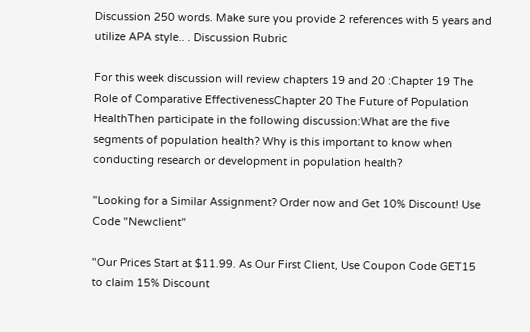Discussion 250 words. Make sure you provide 2 references with 5 years and utilize APA style.. . Discussion Rubric

For this week discussion will review chapters 19 and 20 :Chapter 19 The Role of Comparative EffectivenessChapter 20 The Future of Population HealthThen participate in the following discussion:What are the five segments of population health? Why is this important to know when conducting research or development in population health?

"Looking for a Similar Assignment? Order now and Get 10% Discount! Use Code "Newclient"

"Our Prices Start at $11.99. As Our First Client, Use Coupon Code GET15 to claim 15% Discount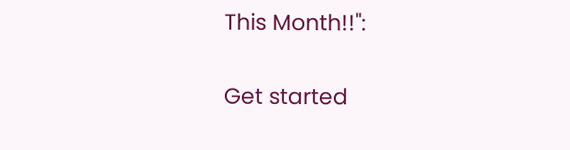This Month!!":

Get started